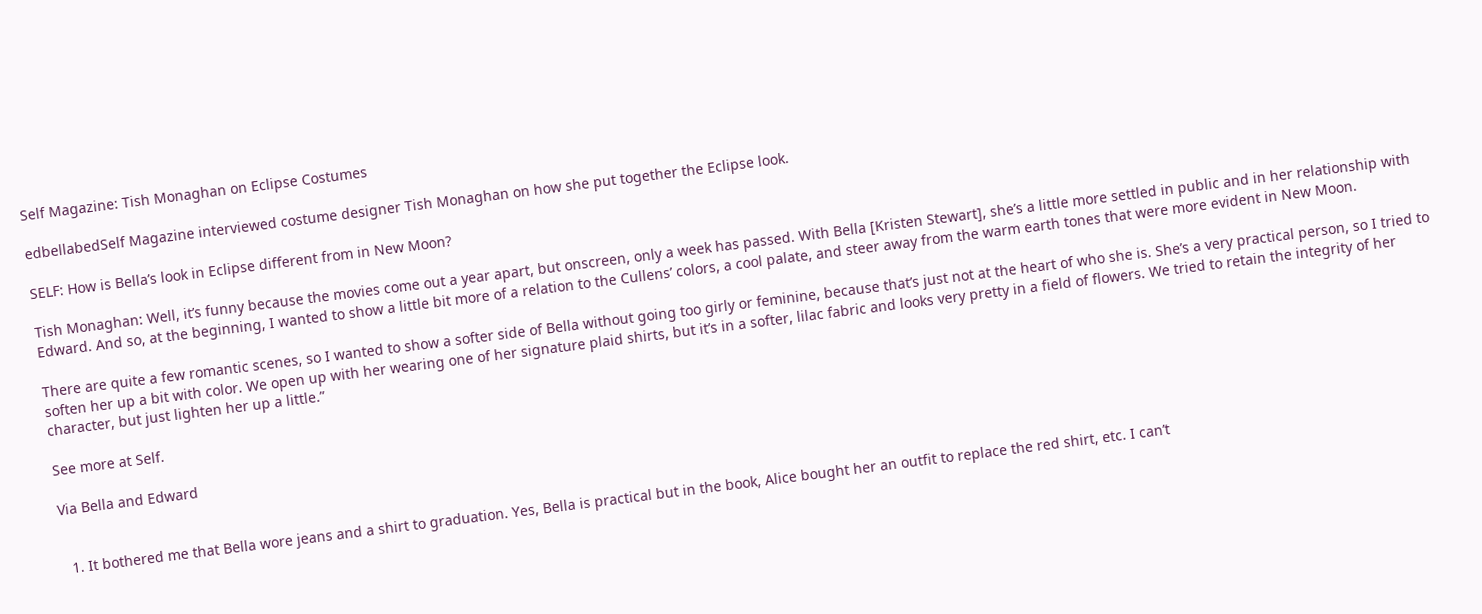Self Magazine: Tish Monaghan on Eclipse Costumes

edbellabedSelf Magazine interviewed costume designer Tish Monaghan on how she put together the Eclipse look.

SELF: How is Bella’s look in Eclipse different from in New Moon?

Tish Monaghan: Well, it’s funny because the movies come out a year apart, but onscreen, only a week has passed. With Bella [Kristen Stewart], she’s a little more settled in public and in her relationship with Edward. And so, at the beginning, I wanted to show a little bit more of a relation to the Cullens’ colors, a cool palate, and steer away from the warm earth tones that were more evident in New Moon.

There are quite a few romantic scenes, so I wanted to show a softer side of Bella without going too girly or feminine, because that’s just not at the heart of who she is. She’s a very practical person, so I tried to soften her up a bit with color. We open up with her wearing one of her signature plaid shirts, but it’s in a softer, lilac fabric and looks very pretty in a field of flowers. We tried to retain the integrity of her character, but just lighten her up a little.”

See more at Self.

Via Bella and Edward


  1. It bothered me that Bella wore jeans and a shirt to graduation. Yes, Bella is practical but in the book, Alice bought her an outfit to replace the red shirt, etc. I can’t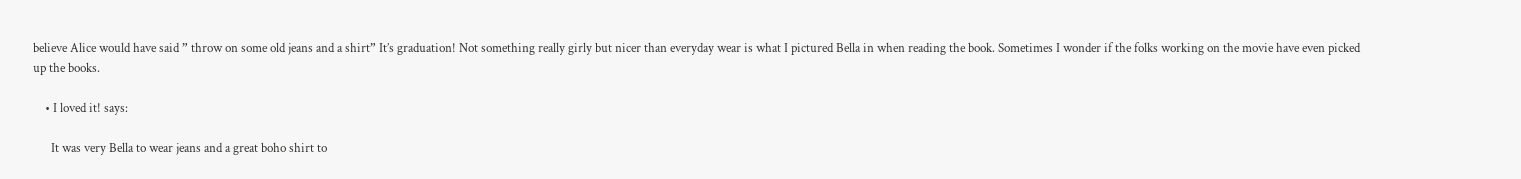believe Alice would have said ” throw on some old jeans and a shirt” It’s graduation! Not something really girly but nicer than everyday wear is what I pictured Bella in when reading the book. Sometimes I wonder if the folks working on the movie have even picked up the books.

    • I loved it! says:

      It was very Bella to wear jeans and a great boho shirt to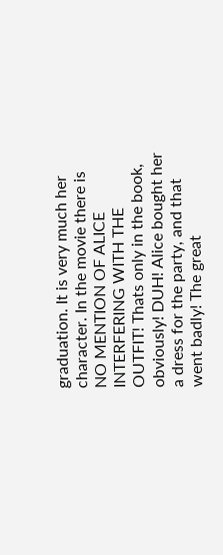graduation. It is very much her character. In the movie there is NO MENTION OF ALICE INTERFERING WITH THE OUTFIT! Thats only in the book, obviously! DUH! Alice bought her a dress for the party, and that went badly! The great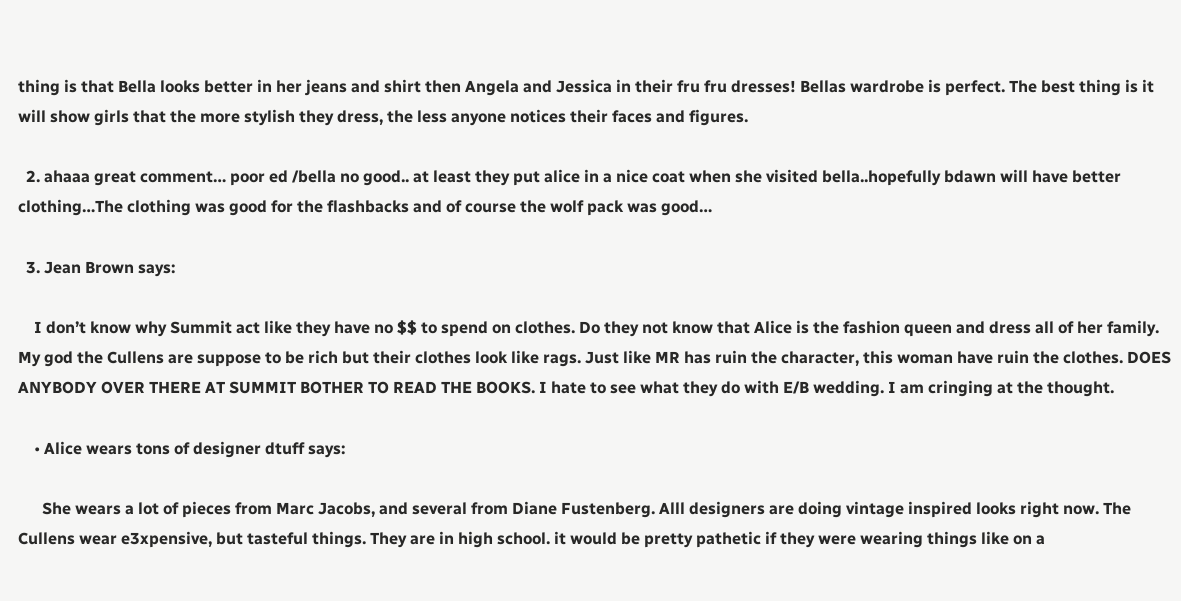thing is that Bella looks better in her jeans and shirt then Angela and Jessica in their fru fru dresses! Bellas wardrobe is perfect. The best thing is it will show girls that the more stylish they dress, the less anyone notices their faces and figures.

  2. ahaaa great comment… poor ed /bella no good.. at least they put alice in a nice coat when she visited bella..hopefully bdawn will have better clothing…The clothing was good for the flashbacks and of course the wolf pack was good…

  3. Jean Brown says:

    I don’t know why Summit act like they have no $$ to spend on clothes. Do they not know that Alice is the fashion queen and dress all of her family. My god the Cullens are suppose to be rich but their clothes look like rags. Just like MR has ruin the character, this woman have ruin the clothes. DOES ANYBODY OVER THERE AT SUMMIT BOTHER TO READ THE BOOKS. I hate to see what they do with E/B wedding. I am cringing at the thought.

    • Alice wears tons of designer dtuff says:

      She wears a lot of pieces from Marc Jacobs, and several from Diane Fustenberg. Alll designers are doing vintage inspired looks right now. The Cullens wear e3xpensive, but tasteful things. They are in high school. it would be pretty pathetic if they were wearing things like on a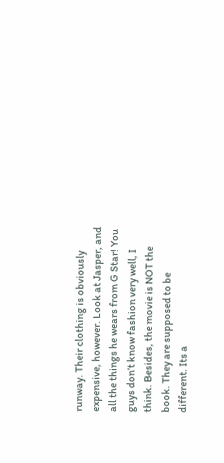runway. Their clothing is obviously expensive, however. Look at Jasper, and all the things he wears from G Star! You guys don’t know fashion very well, I think. Besides, the movie is NOT the book. They are supposed to be different. Its a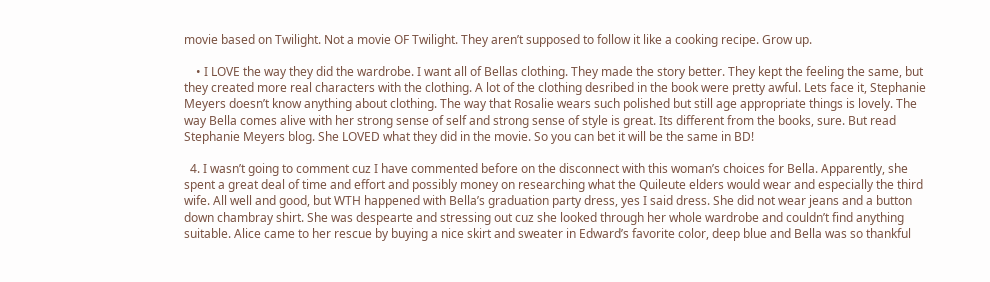movie based on Twilight. Not a movie OF Twilight. They aren’t supposed to follow it like a cooking recipe. Grow up.

    • I LOVE the way they did the wardrobe. I want all of Bellas clothing. They made the story better. They kept the feeling the same, but they created more real characters with the clothing. A lot of the clothing desribed in the book were pretty awful. Lets face it, Stephanie Meyers doesn’t know anything about clothing. The way that Rosalie wears such polished but still age appropriate things is lovely. The way Bella comes alive with her strong sense of self and strong sense of style is great. Its different from the books, sure. But read Stephanie Meyers blog. She LOVED what they did in the movie. So you can bet it will be the same in BD!

  4. I wasn’t going to comment cuz I have commented before on the disconnect with this woman’s choices for Bella. Apparently, she spent a great deal of time and effort and possibly money on researching what the Quileute elders would wear and especially the third wife. All well and good, but WTH happened with Bella’s graduation party dress, yes I said dress. She did not wear jeans and a button down chambray shirt. She was despearte and stressing out cuz she looked through her whole wardrobe and couldn’t find anything suitable. Alice came to her rescue by buying a nice skirt and sweater in Edward’s favorite color, deep blue and Bella was so thankful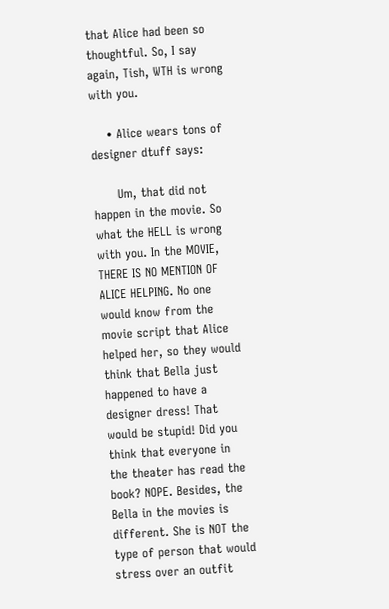that Alice had been so thoughtful. So, I say again, Tish, WTH is wrong with you.

    • Alice wears tons of designer dtuff says:

      Um, that did not happen in the movie. So what the HELL is wrong with you. In the MOVIE, THERE IS NO MENTION OF ALICE HELPING. No one would know from the movie script that Alice helped her, so they would think that Bella just happened to have a designer dress! That would be stupid! Did you think that everyone in the theater has read the book? NOPE. Besides, the Bella in the movies is different. She is NOT the type of person that would stress over an outfit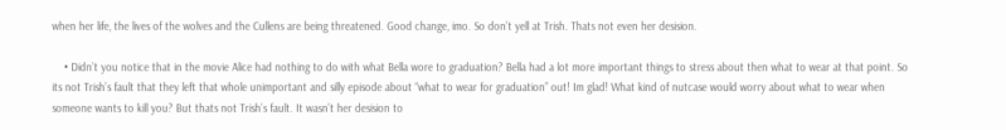when her life, the lives of the wolves and the Cullens are being threatened. Good change, imo. So don’t yell at Trish. Thats not even her desision.

    • Didn’t you notice that in the movie Alice had nothing to do with what Bella wore to graduation? Bella had a lot more important things to stress about then what to wear at that point. So its not Trish’s fault that they left that whole unimportant and silly episode about “what to wear for graduation” out! Im glad! What kind of nutcase would worry about what to wear when someone wants to kill you? But thats not Trish’s fault. It wasn’t her desision to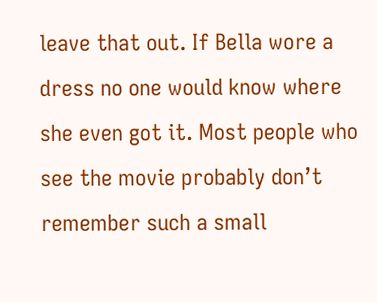leave that out. If Bella wore a dress no one would know where she even got it. Most people who see the movie probably don’t remember such a small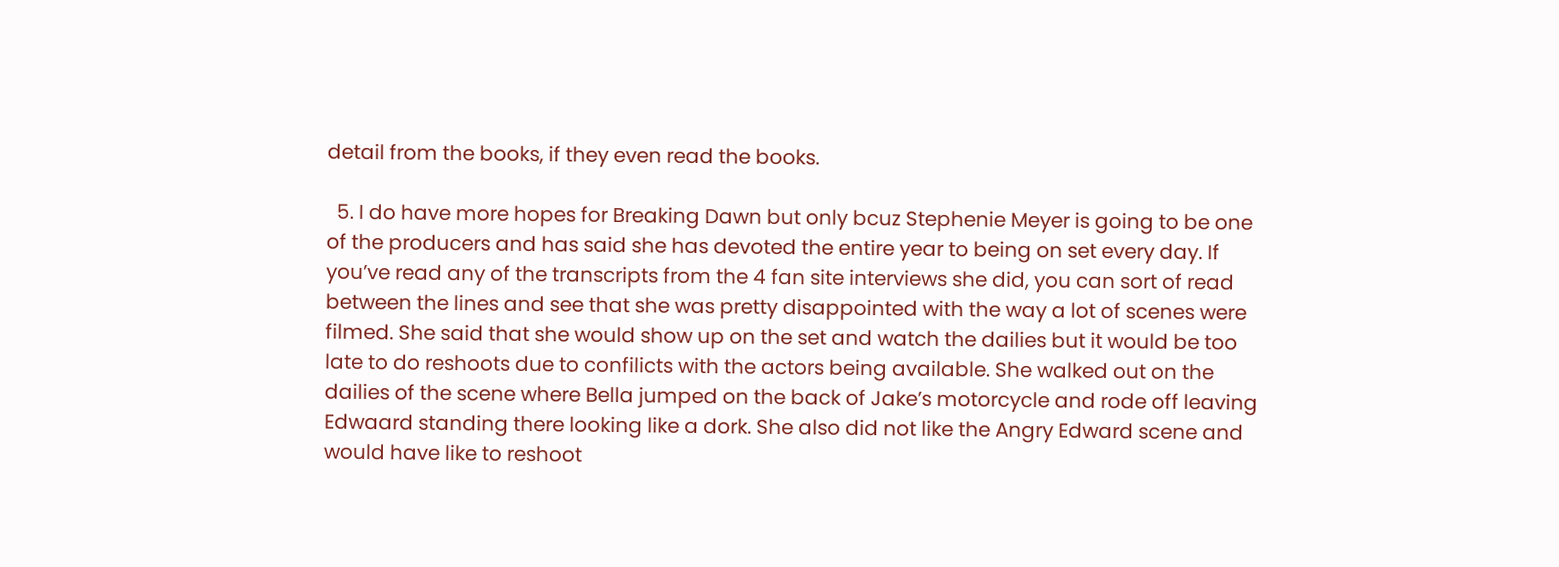detail from the books, if they even read the books.

  5. I do have more hopes for Breaking Dawn but only bcuz Stephenie Meyer is going to be one of the producers and has said she has devoted the entire year to being on set every day. If you’ve read any of the transcripts from the 4 fan site interviews she did, you can sort of read between the lines and see that she was pretty disappointed with the way a lot of scenes were filmed. She said that she would show up on the set and watch the dailies but it would be too late to do reshoots due to confilicts with the actors being available. She walked out on the dailies of the scene where Bella jumped on the back of Jake’s motorcycle and rode off leaving Edwaard standing there looking like a dork. She also did not like the Angry Edward scene and would have like to reshoot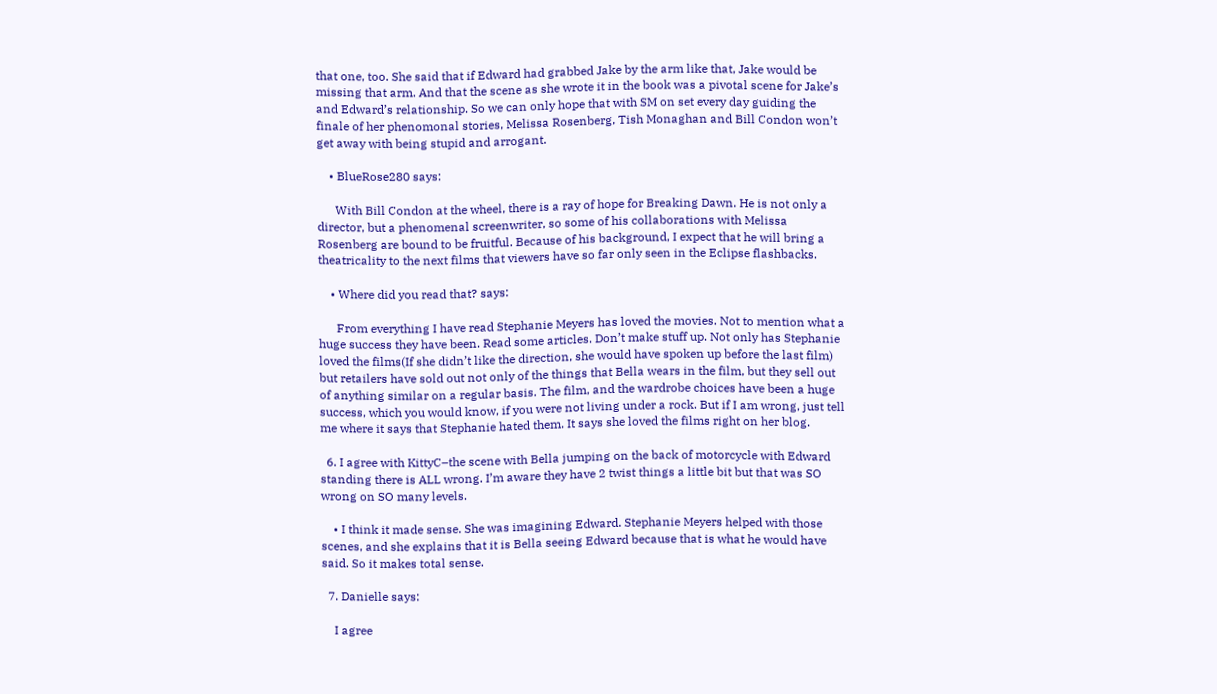that one, too. She said that if Edward had grabbed Jake by the arm like that, Jake would be missing that arm. And that the scene as she wrote it in the book was a pivotal scene for Jake’s and Edward’s relationship. So we can only hope that with SM on set every day guiding the finale of her phenomonal stories, Melissa Rosenberg, Tish Monaghan and Bill Condon won’t get away with being stupid and arrogant.

    • BlueRose280 says:

      With Bill Condon at the wheel, there is a ray of hope for Breaking Dawn. He is not only a director, but a phenomenal screenwriter, so some of his collaborations with Melissa Rosenberg are bound to be fruitful. Because of his background, I expect that he will bring a theatricality to the next films that viewers have so far only seen in the Eclipse flashbacks.

    • Where did you read that? says:

      From everything I have read Stephanie Meyers has loved the movies. Not to mention what a huge success they have been. Read some articles. Don’t make stuff up. Not only has Stephanie loved the films(If she didn’t like the direction, she would have spoken up before the last film) but retailers have sold out not only of the things that Bella wears in the film, but they sell out of anything similar on a regular basis. The film, and the wardrobe choices have been a huge success, which you would know, if you were not living under a rock. But if I am wrong, just tell me where it says that Stephanie hated them. It says she loved the films right on her blog.

  6. I agree with KittyC–the scene with Bella jumping on the back of motorcycle with Edward standing there is ALL wrong. I’m aware they have 2 twist things a little bit but that was SO wrong on SO many levels.

    • I think it made sense. She was imagining Edward. Stephanie Meyers helped with those scenes, and she explains that it is Bella seeing Edward because that is what he would have said. So it makes total sense.

  7. Danielle says:

    I agree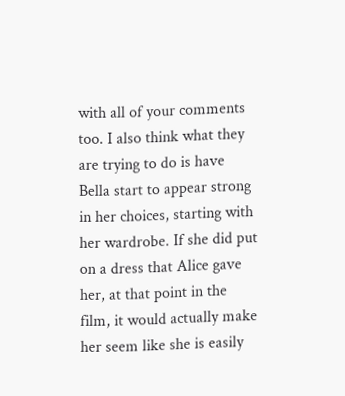with all of your comments too. I also think what they are trying to do is have Bella start to appear strong in her choices, starting with her wardrobe. If she did put on a dress that Alice gave her, at that point in the film, it would actually make her seem like she is easily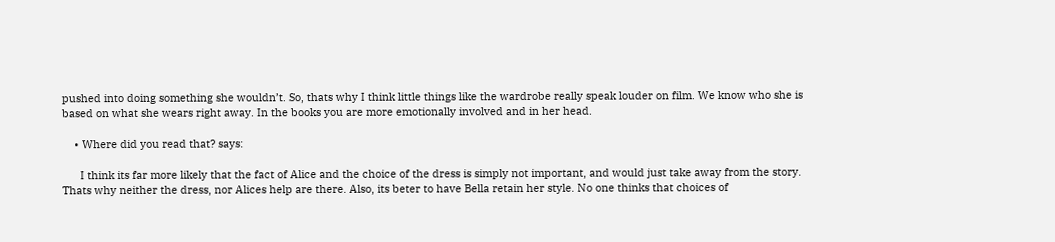pushed into doing something she wouldn’t. So, thats why I think little things like the wardrobe really speak louder on film. We know who she is based on what she wears right away. In the books you are more emotionally involved and in her head.

    • Where did you read that? says:

      I think its far more likely that the fact of Alice and the choice of the dress is simply not important, and would just take away from the story. Thats why neither the dress, nor Alices help are there. Also, its beter to have Bella retain her style. No one thinks that choices of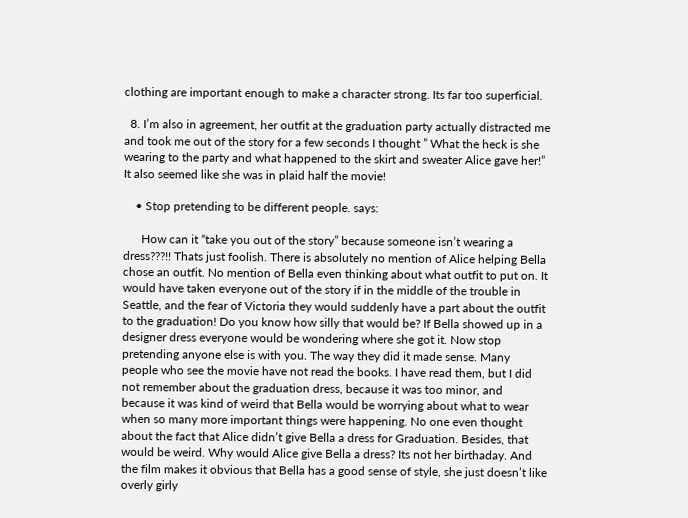clothing are important enough to make a character strong. Its far too superficial.

  8. I’m also in agreement, her outfit at the graduation party actually distracted me and took me out of the story for a few seconds I thought ” What the heck is she wearing to the party and what happened to the skirt and sweater Alice gave her!” It also seemed like she was in plaid half the movie!

    • Stop pretending to be different people. says:

      How can it “take you out of the story” because someone isn’t wearing a dress???!! Thats just foolish. There is absolutely no mention of Alice helping Bella chose an outfit. No mention of Bella even thinking about what outfit to put on. It would have taken everyone out of the story if in the middle of the trouble in Seattle, and the fear of Victoria they would suddenly have a part about the outfit to the graduation! Do you know how silly that would be? If Bella showed up in a designer dress everyone would be wondering where she got it. Now stop pretending anyone else is with you. The way they did it made sense. Many people who see the movie have not read the books. I have read them, but I did not remember about the graduation dress, because it was too minor, and because it was kind of weird that Bella would be worrying about what to wear when so many more important things were happening. No one even thought about the fact that Alice didn’t give Bella a dress for Graduation. Besides, that would be weird. Why would Alice give Bella a dress? Its not her birthaday. And the film makes it obvious that Bella has a good sense of style, she just doesn’t like overly girly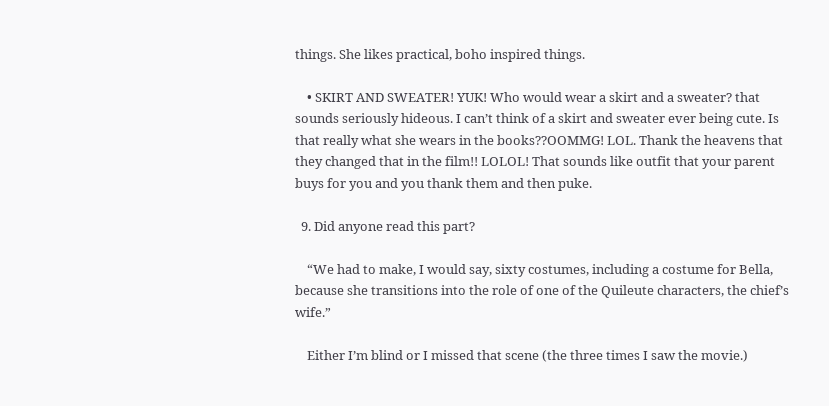things. She likes practical, boho inspired things.

    • SKIRT AND SWEATER! YUK! Who would wear a skirt and a sweater? that sounds seriously hideous. I can’t think of a skirt and sweater ever being cute. Is that really what she wears in the books??OOMMG! LOL. Thank the heavens that they changed that in the film!! LOLOL! That sounds like outfit that your parent buys for you and you thank them and then puke.

  9. Did anyone read this part?

    “We had to make, I would say, sixty costumes, including a costume for Bella, because she transitions into the role of one of the Quileute characters, the chief’s wife.”

    Either I’m blind or I missed that scene (the three times I saw the movie.)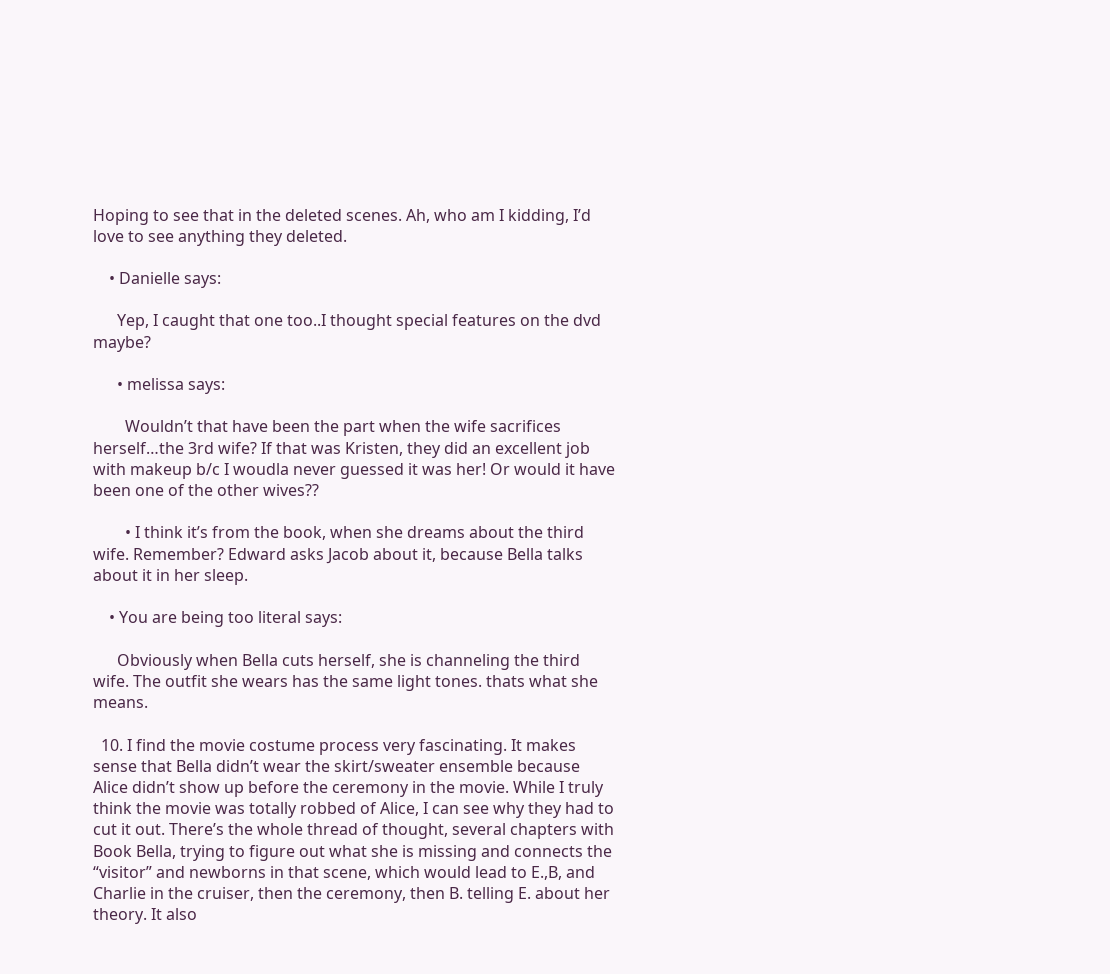Hoping to see that in the deleted scenes. Ah, who am I kidding, I’d love to see anything they deleted.

    • Danielle says:

      Yep, I caught that one too..I thought special features on the dvd maybe?

      • melissa says:

        Wouldn’t that have been the part when the wife sacrifices herself…the 3rd wife? If that was Kristen, they did an excellent job with makeup b/c I woudla never guessed it was her! Or would it have been one of the other wives??

        • I think it’s from the book, when she dreams about the third wife. Remember? Edward asks Jacob about it, because Bella talks about it in her sleep.

    • You are being too literal says:

      Obviously when Bella cuts herself, she is channeling the third wife. The outfit she wears has the same light tones. thats what she means.

  10. I find the movie costume process very fascinating. It makes sense that Bella didn’t wear the skirt/sweater ensemble because Alice didn’t show up before the ceremony in the movie. While I truly think the movie was totally robbed of Alice, I can see why they had to cut it out. There’s the whole thread of thought, several chapters with Book Bella, trying to figure out what she is missing and connects the “visitor” and newborns in that scene, which would lead to E.,B, and Charlie in the cruiser, then the ceremony, then B. telling E. about her theory. It also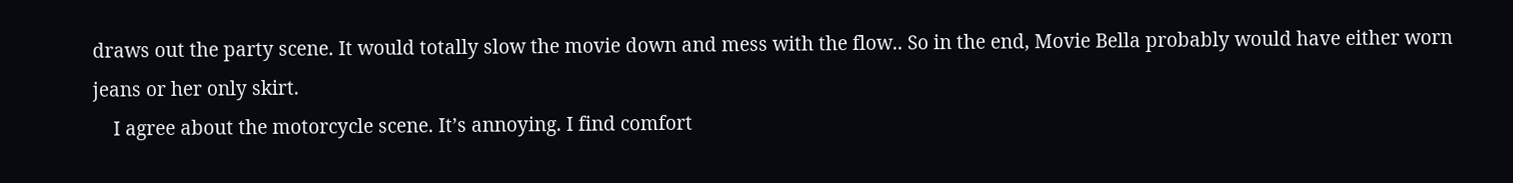draws out the party scene. It would totally slow the movie down and mess with the flow.. So in the end, Movie Bella probably would have either worn jeans or her only skirt.
    I agree about the motorcycle scene. It’s annoying. I find comfort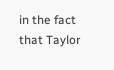in the fact that Taylor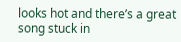looks hot and there’s a great song stuck in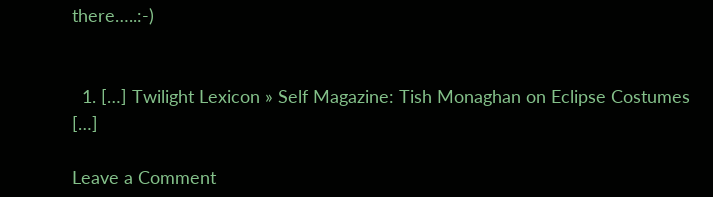there…..:-)


  1. […] Twilight Lexicon » Self Magazine: Tish Monaghan on Eclipse Costumes […]

Leave a Comment